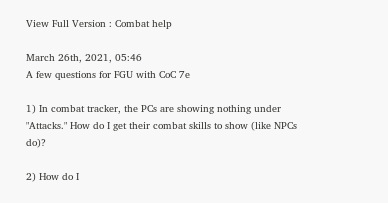View Full Version : Combat help

March 26th, 2021, 05:46
A few questions for FGU with CoC 7e

1) In combat tracker, the PCs are showing nothing under "Attacks." How do I get their combat skills to show (like NPCs do)?

2) How do I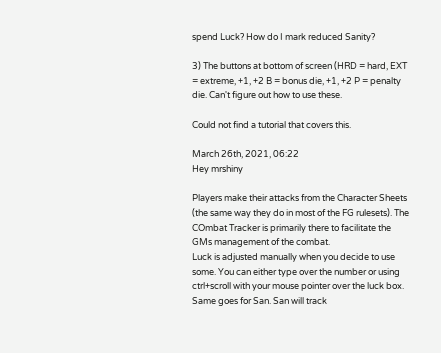spend Luck? How do I mark reduced Sanity?

3) The buttons at bottom of screen (HRD = hard, EXT = extreme, +1, +2 B = bonus die, +1, +2 P = penalty die. Can't figure out how to use these.

Could not find a tutorial that covers this.

March 26th, 2021, 06:22
Hey mrshiny

Players make their attacks from the Character Sheets (the same way they do in most of the FG rulesets). The COmbat Tracker is primarily there to facilitate the GMs management of the combat.
Luck is adjusted manually when you decide to use some. You can either type over the number or using ctrl+scroll with your mouse pointer over the luck box. Same goes for San. San will track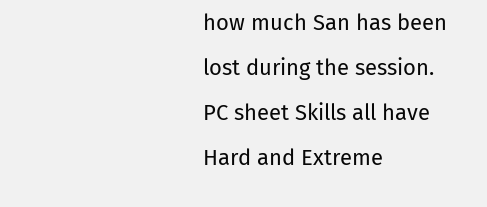how much San has been lost during the session.
PC sheet Skills all have Hard and Extreme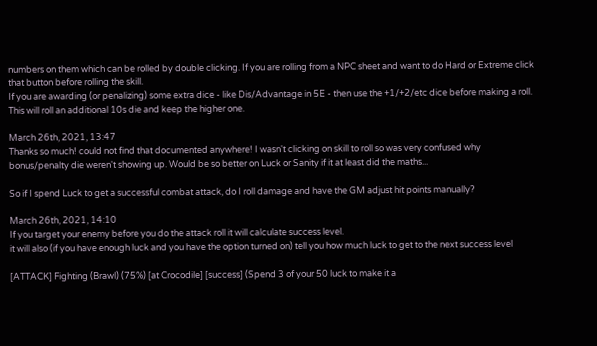numbers on them which can be rolled by double clicking. If you are rolling from a NPC sheet and want to do Hard or Extreme click that button before rolling the skill.
If you are awarding (or penalizing) some extra dice - like Dis/Advantage in 5E - then use the +1/+2/etc dice before making a roll. This will roll an additional 10s die and keep the higher one.

March 26th, 2021, 13:47
Thanks so much! could not find that documented anywhere! I wasn't clicking on skill to roll so was very confused why bonus/penalty die weren't showing up. Would be so better on Luck or Sanity if it at least did the maths...

So if I spend Luck to get a successful combat attack, do I roll damage and have the GM adjust hit points manually?

March 26th, 2021, 14:10
If you target your enemy before you do the attack roll it will calculate success level.
it will also (if you have enough luck and you have the option turned on) tell you how much luck to get to the next success level

[ATTACK] Fighting (Brawl) (75%) [at Crocodile] [success] (Spend 3 of your 50 luck to make it a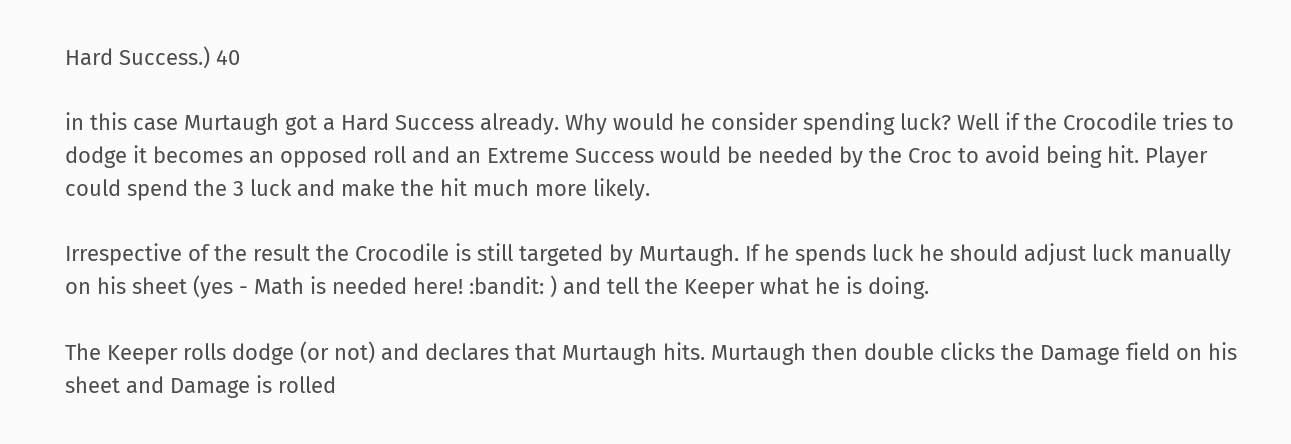Hard Success.) 40

in this case Murtaugh got a Hard Success already. Why would he consider spending luck? Well if the Crocodile tries to dodge it becomes an opposed roll and an Extreme Success would be needed by the Croc to avoid being hit. Player could spend the 3 luck and make the hit much more likely.

Irrespective of the result the Crocodile is still targeted by Murtaugh. If he spends luck he should adjust luck manually on his sheet (yes - Math is needed here! :bandit: ) and tell the Keeper what he is doing.

The Keeper rolls dodge (or not) and declares that Murtaugh hits. Murtaugh then double clicks the Damage field on his sheet and Damage is rolled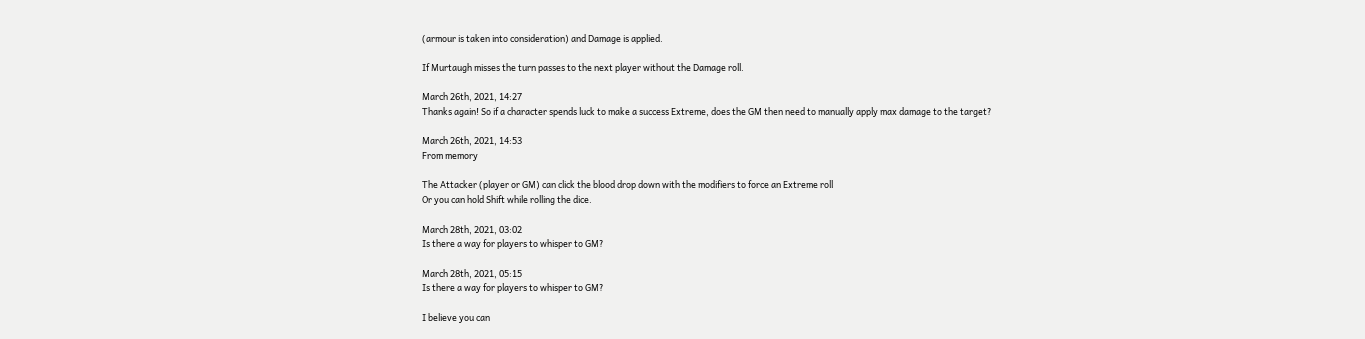(armour is taken into consideration) and Damage is applied.

If Murtaugh misses the turn passes to the next player without the Damage roll.

March 26th, 2021, 14:27
Thanks again! So if a character spends luck to make a success Extreme, does the GM then need to manually apply max damage to the target?

March 26th, 2021, 14:53
From memory

The Attacker (player or GM) can click the blood drop down with the modifiers to force an Extreme roll
Or you can hold Shift while rolling the dice.

March 28th, 2021, 03:02
Is there a way for players to whisper to GM?

March 28th, 2021, 05:15
Is there a way for players to whisper to GM?

I believe you can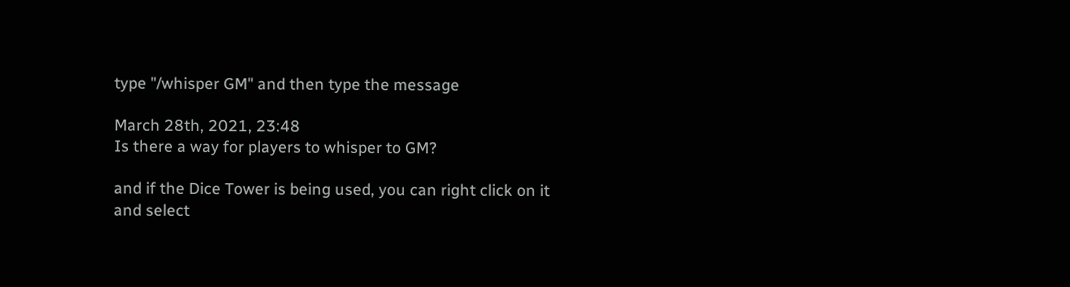type "/whisper GM" and then type the message

March 28th, 2021, 23:48
Is there a way for players to whisper to GM?

and if the Dice Tower is being used, you can right click on it and select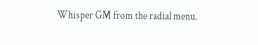Whisper GM from the radial menu.